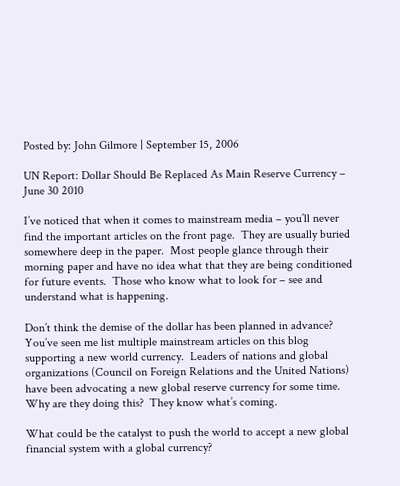Posted by: John Gilmore | September 15, 2006

UN Report: Dollar Should Be Replaced As Main Reserve Currency – June 30 2010

I’ve noticed that when it comes to mainstream media – you’ll never find the important articles on the front page.  They are usually buried somewhere deep in the paper.  Most people glance through their morning paper and have no idea what that they are being conditioned for future events.  Those who know what to look for – see and understand what is happening.

Don’t think the demise of the dollar has been planned in advance?  You’ve seen me list multiple mainstream articles on this blog supporting a new world currency.  Leaders of nations and global organizations (Council on Foreign Relations and the United Nations) have been advocating a new global reserve currency for some time.  Why are they doing this?  They know what’s coming.

What could be the catalyst to push the world to accept a new global financial system with a global currency?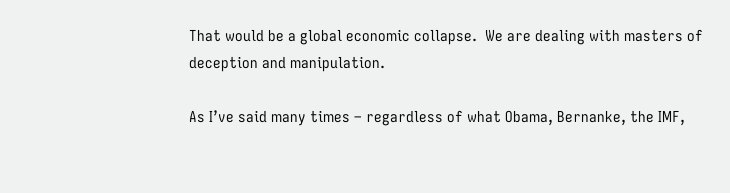That would be a global economic collapse.  We are dealing with masters of deception and manipulation.

As I’ve said many times – regardless of what Obama, Bernanke, the IMF,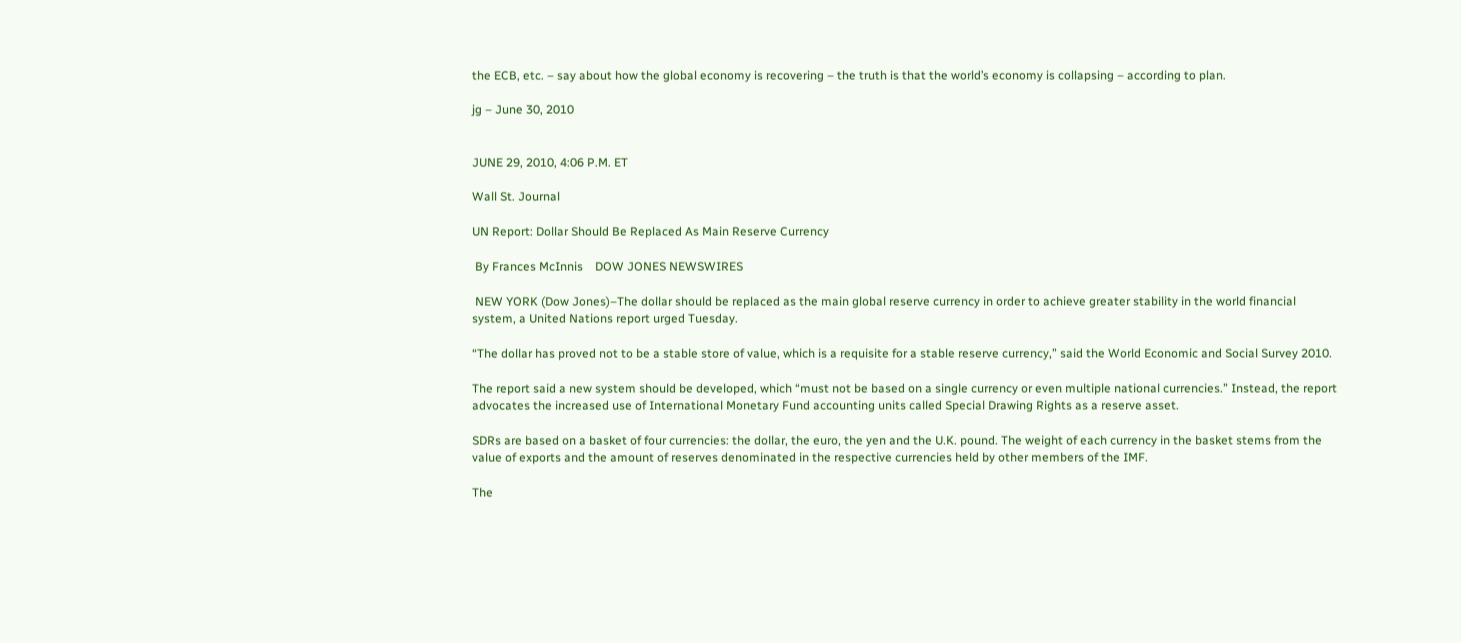the ECB, etc. – say about how the global economy is recovering – the truth is that the world’s economy is collapsing – according to plan.

jg – June 30, 2010


JUNE 29, 2010, 4:06 P.M. ET

Wall St. Journal

UN Report: Dollar Should Be Replaced As Main Reserve Currency

 By Frances McInnis    DOW JONES NEWSWIRES

 NEW YORK (Dow Jones)–The dollar should be replaced as the main global reserve currency in order to achieve greater stability in the world financial system, a United Nations report urged Tuesday.

“The dollar has proved not to be a stable store of value, which is a requisite for a stable reserve currency,” said the World Economic and Social Survey 2010.

The report said a new system should be developed, which “must not be based on a single currency or even multiple national currencies.” Instead, the report advocates the increased use of International Monetary Fund accounting units called Special Drawing Rights as a reserve asset.

SDRs are based on a basket of four currencies: the dollar, the euro, the yen and the U.K. pound. The weight of each currency in the basket stems from the value of exports and the amount of reserves denominated in the respective currencies held by other members of the IMF.

The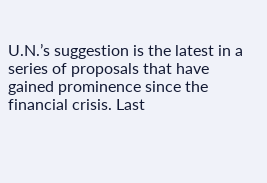U.N.’s suggestion is the latest in a series of proposals that have gained prominence since the financial crisis. Last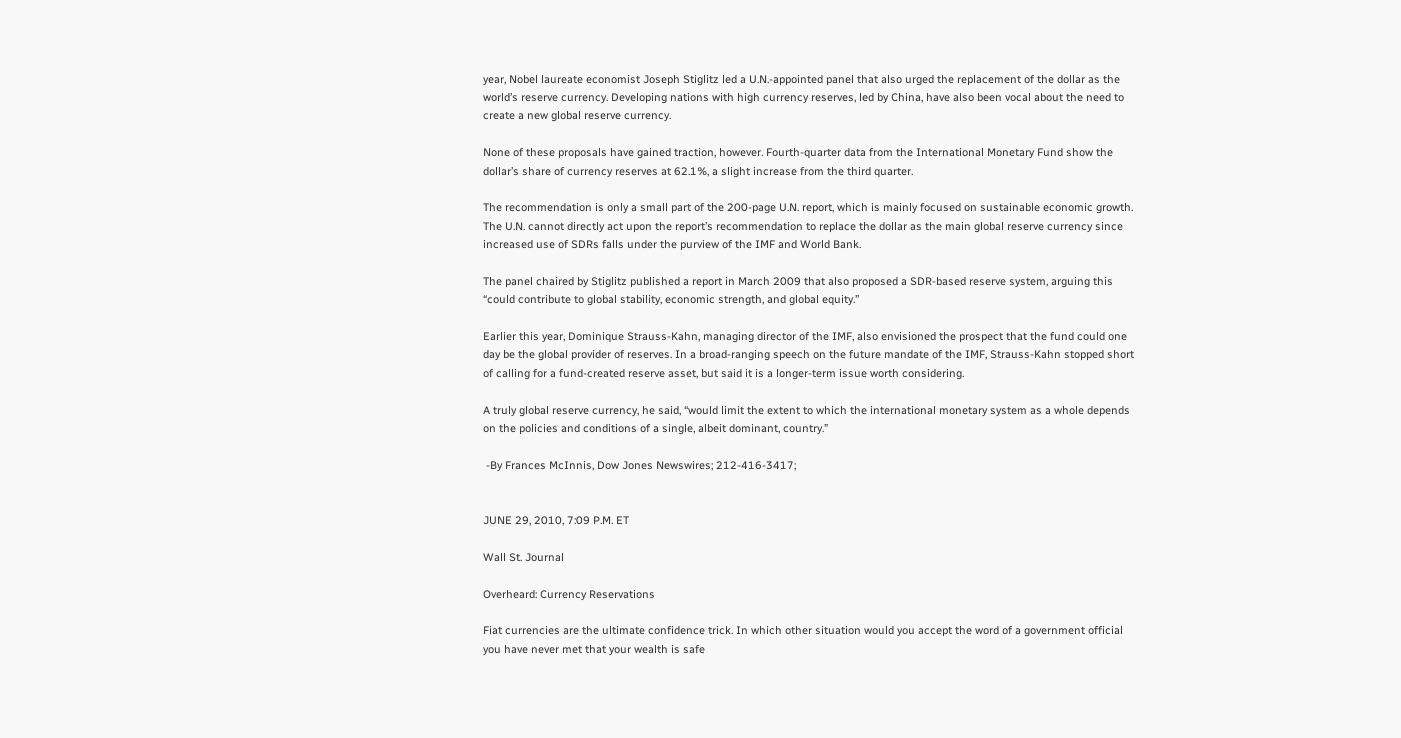year, Nobel laureate economist Joseph Stiglitz led a U.N.-appointed panel that also urged the replacement of the dollar as the world’s reserve currency. Developing nations with high currency reserves, led by China, have also been vocal about the need to create a new global reserve currency.

None of these proposals have gained traction, however. Fourth-quarter data from the International Monetary Fund show the dollar’s share of currency reserves at 62.1%, a slight increase from the third quarter.

The recommendation is only a small part of the 200-page U.N. report, which is mainly focused on sustainable economic growth. The U.N. cannot directly act upon the report’s recommendation to replace the dollar as the main global reserve currency since increased use of SDRs falls under the purview of the IMF and World Bank.

The panel chaired by Stiglitz published a report in March 2009 that also proposed a SDR-based reserve system, arguing this “could contribute to global stability, economic strength, and global equity.”

Earlier this year, Dominique Strauss-Kahn, managing director of the IMF, also envisioned the prospect that the fund could one day be the global provider of reserves. In a broad-ranging speech on the future mandate of the IMF, Strauss-Kahn stopped short of calling for a fund-created reserve asset, but said it is a longer-term issue worth considering.

A truly global reserve currency, he said, “would limit the extent to which the international monetary system as a whole depends on the policies and conditions of a single, albeit dominant, country.”

 -By Frances McInnis, Dow Jones Newswires; 212-416-3417;


JUNE 29, 2010, 7:09 P.M. ET

Wall St. Journal

Overheard: Currency Reservations

Fiat currencies are the ultimate confidence trick. In which other situation would you accept the word of a government official you have never met that your wealth is safe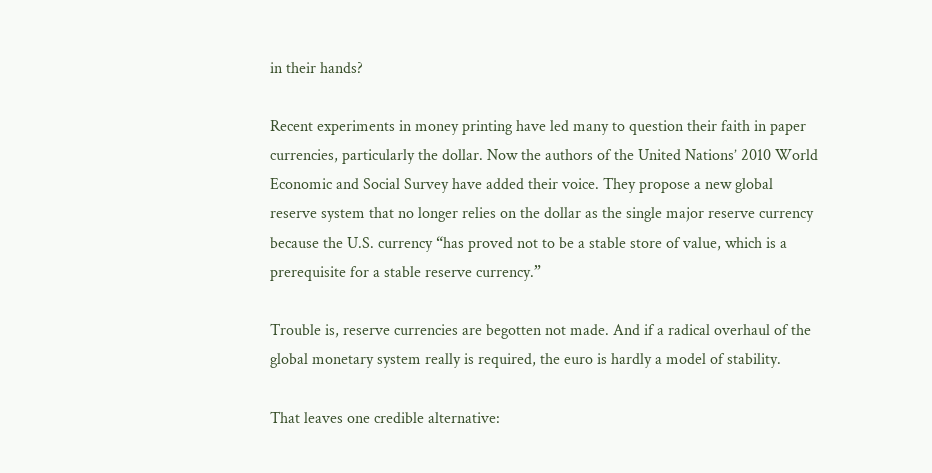in their hands?

Recent experiments in money printing have led many to question their faith in paper currencies, particularly the dollar. Now the authors of the United Nations’ 2010 World Economic and Social Survey have added their voice. They propose a new global reserve system that no longer relies on the dollar as the single major reserve currency because the U.S. currency “has proved not to be a stable store of value, which is a prerequisite for a stable reserve currency.”

Trouble is, reserve currencies are begotten not made. And if a radical overhaul of the global monetary system really is required, the euro is hardly a model of stability.

That leaves one credible alternative: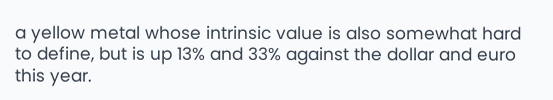a yellow metal whose intrinsic value is also somewhat hard to define, but is up 13% and 33% against the dollar and euro this year.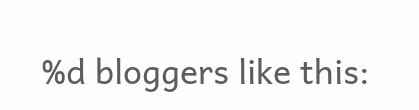%d bloggers like this: